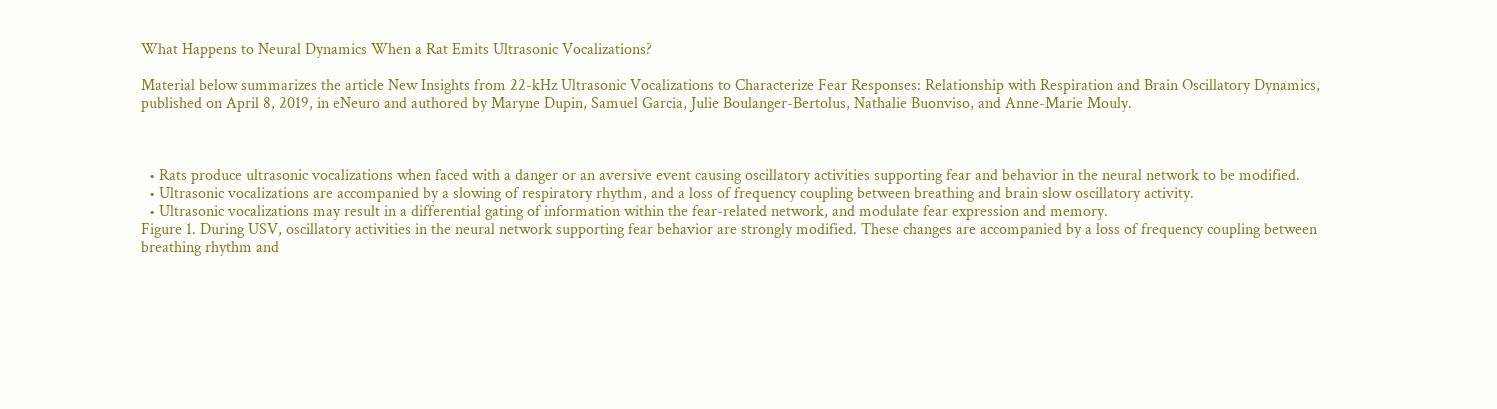What Happens to Neural Dynamics When a Rat Emits Ultrasonic Vocalizations?

Material below summarizes the article New Insights from 22-kHz Ultrasonic Vocalizations to Characterize Fear Responses: Relationship with Respiration and Brain Oscillatory Dynamics, published on April 8, 2019, in eNeuro and authored by Maryne Dupin, Samuel Garcia, Julie Boulanger-Bertolus, Nathalie Buonviso, and Anne-Marie Mouly.



  • Rats produce ultrasonic vocalizations when faced with a danger or an aversive event causing oscillatory activities supporting fear and behavior in the neural network to be modified.
  • Ultrasonic vocalizations are accompanied by a slowing of respiratory rhythm, and a loss of frequency coupling between breathing and brain slow oscillatory activity.
  • Ultrasonic vocalizations may result in a differential gating of information within the fear-related network, and modulate fear expression and memory.
Figure 1. During USV, oscillatory activities in the neural network supporting fear behavior are strongly modified. These changes are accompanied by a loss of frequency coupling between breathing rhythm and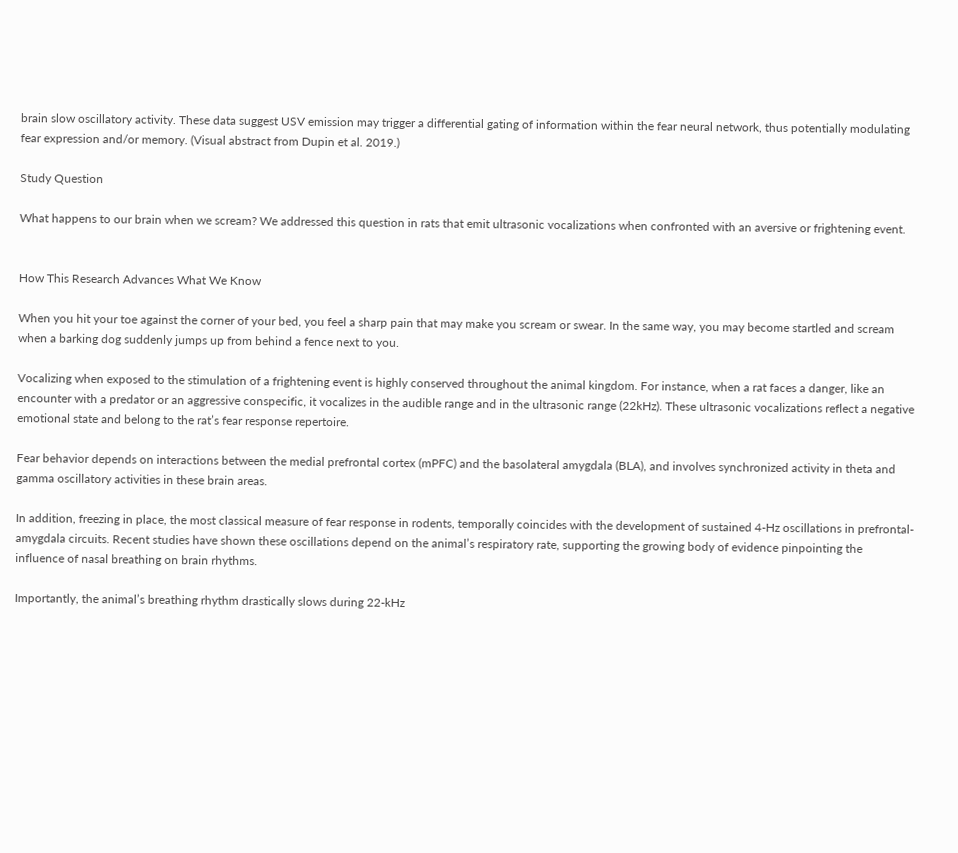brain slow oscillatory activity. These data suggest USV emission may trigger a differential gating of information within the fear neural network, thus potentially modulating fear expression and/or memory. (Visual abstract from Dupin et al. 2019.)

Study Question

What happens to our brain when we scream? We addressed this question in rats that emit ultrasonic vocalizations when confronted with an aversive or frightening event.


How This Research Advances What We Know

When you hit your toe against the corner of your bed, you feel a sharp pain that may make you scream or swear. In the same way, you may become startled and scream when a barking dog suddenly jumps up from behind a fence next to you.

Vocalizing when exposed to the stimulation of a frightening event is highly conserved throughout the animal kingdom. For instance, when a rat faces a danger, like an encounter with a predator or an aggressive conspecific, it vocalizes in the audible range and in the ultrasonic range (22kHz). These ultrasonic vocalizations reflect a negative emotional state and belong to the rat’s fear response repertoire.

Fear behavior depends on interactions between the medial prefrontal cortex (mPFC) and the basolateral amygdala (BLA), and involves synchronized activity in theta and gamma oscillatory activities in these brain areas.

In addition, freezing in place, the most classical measure of fear response in rodents, temporally coincides with the development of sustained 4-Hz oscillations in prefrontal-amygdala circuits. Recent studies have shown these oscillations depend on the animal’s respiratory rate, supporting the growing body of evidence pinpointing the influence of nasal breathing on brain rhythms.

Importantly, the animal’s breathing rhythm drastically slows during 22-kHz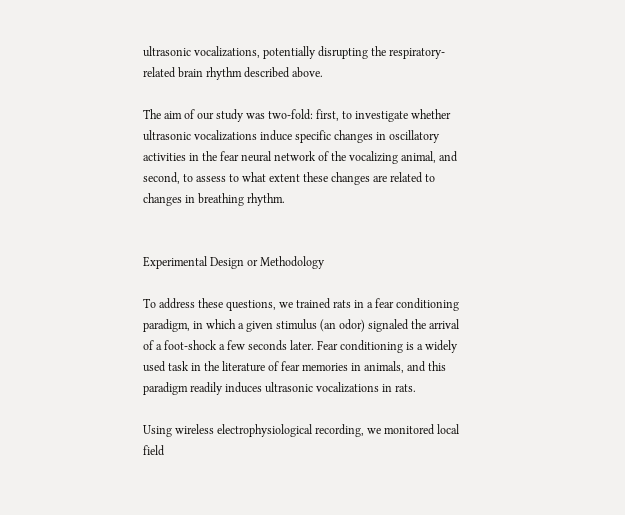ultrasonic vocalizations, potentially disrupting the respiratory-related brain rhythm described above.

The aim of our study was two-fold: first, to investigate whether ultrasonic vocalizations induce specific changes in oscillatory activities in the fear neural network of the vocalizing animal, and second, to assess to what extent these changes are related to changes in breathing rhythm.


Experimental Design or Methodology

To address these questions, we trained rats in a fear conditioning paradigm, in which a given stimulus (an odor) signaled the arrival of a foot-shock a few seconds later. Fear conditioning is a widely used task in the literature of fear memories in animals, and this paradigm readily induces ultrasonic vocalizations in rats.

Using wireless electrophysiological recording, we monitored local field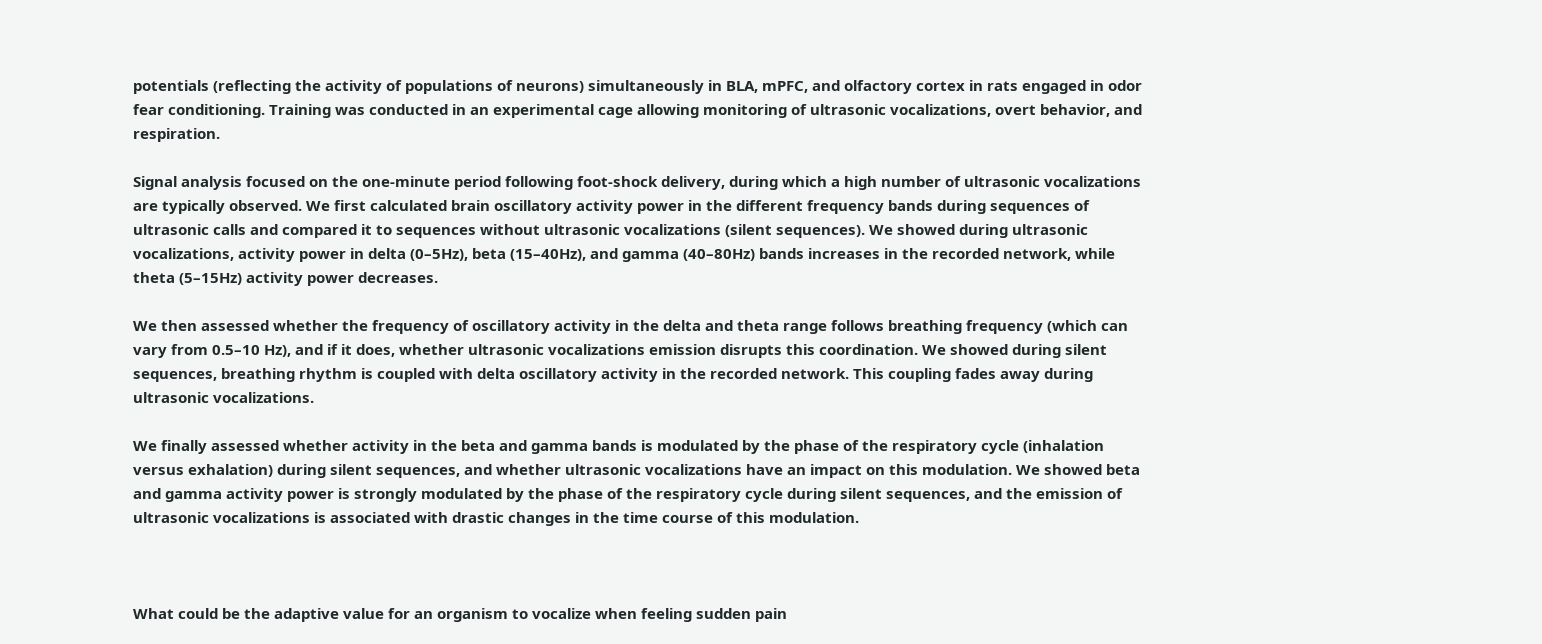potentials (reflecting the activity of populations of neurons) simultaneously in BLA, mPFC, and olfactory cortex in rats engaged in odor fear conditioning. Training was conducted in an experimental cage allowing monitoring of ultrasonic vocalizations, overt behavior, and respiration.

Signal analysis focused on the one-minute period following foot-shock delivery, during which a high number of ultrasonic vocalizations are typically observed. We first calculated brain oscillatory activity power in the different frequency bands during sequences of ultrasonic calls and compared it to sequences without ultrasonic vocalizations (silent sequences). We showed during ultrasonic vocalizations, activity power in delta (0–5Hz), beta (15–40Hz), and gamma (40–80Hz) bands increases in the recorded network, while theta (5–15Hz) activity power decreases.

We then assessed whether the frequency of oscillatory activity in the delta and theta range follows breathing frequency (which can vary from 0.5–10 Hz), and if it does, whether ultrasonic vocalizations emission disrupts this coordination. We showed during silent sequences, breathing rhythm is coupled with delta oscillatory activity in the recorded network. This coupling fades away during ultrasonic vocalizations.

We finally assessed whether activity in the beta and gamma bands is modulated by the phase of the respiratory cycle (inhalation versus exhalation) during silent sequences, and whether ultrasonic vocalizations have an impact on this modulation. We showed beta and gamma activity power is strongly modulated by the phase of the respiratory cycle during silent sequences, and the emission of ultrasonic vocalizations is associated with drastic changes in the time course of this modulation.



What could be the adaptive value for an organism to vocalize when feeling sudden pain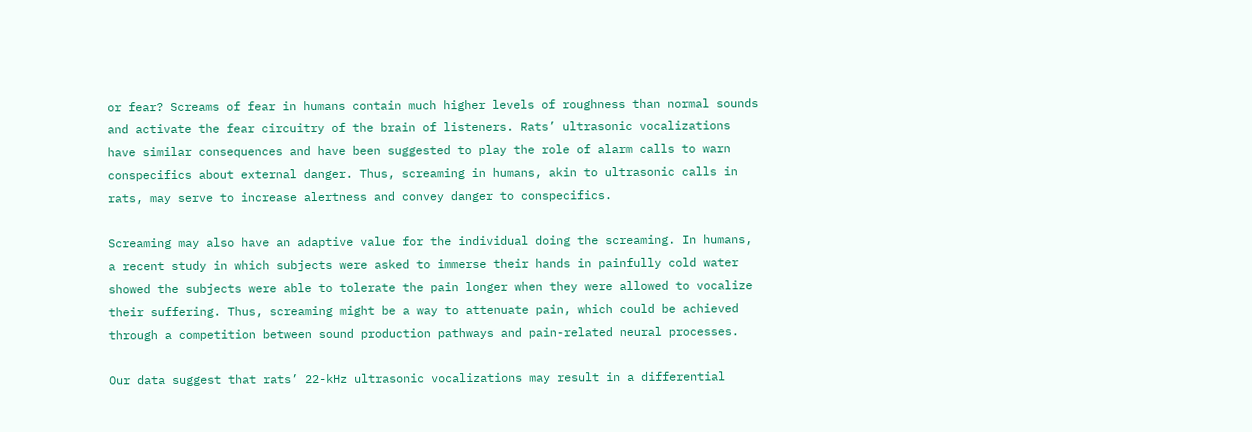or fear? Screams of fear in humans contain much higher levels of roughness than normal sounds and activate the fear circuitry of the brain of listeners. Rats’ ultrasonic vocalizations have similar consequences and have been suggested to play the role of alarm calls to warn conspecifics about external danger. Thus, screaming in humans, akin to ultrasonic calls in rats, may serve to increase alertness and convey danger to conspecifics.

Screaming may also have an adaptive value for the individual doing the screaming. In humans, a recent study in which subjects were asked to immerse their hands in painfully cold water showed the subjects were able to tolerate the pain longer when they were allowed to vocalize their suffering. Thus, screaming might be a way to attenuate pain, which could be achieved through a competition between sound production pathways and pain-related neural processes.

Our data suggest that rats’ 22-kHz ultrasonic vocalizations may result in a differential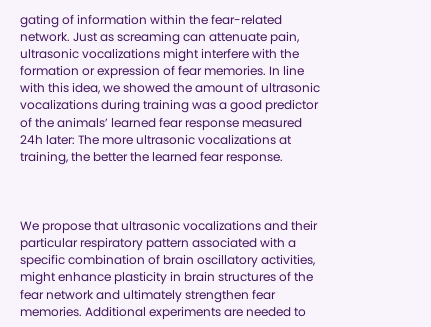gating of information within the fear-related network. Just as screaming can attenuate pain, ultrasonic vocalizations might interfere with the formation or expression of fear memories. In line with this idea, we showed the amount of ultrasonic vocalizations during training was a good predictor of the animals’ learned fear response measured 24h later: The more ultrasonic vocalizations at training, the better the learned fear response.



We propose that ultrasonic vocalizations and their particular respiratory pattern associated with a specific combination of brain oscillatory activities, might enhance plasticity in brain structures of the fear network and ultimately strengthen fear memories. Additional experiments are needed to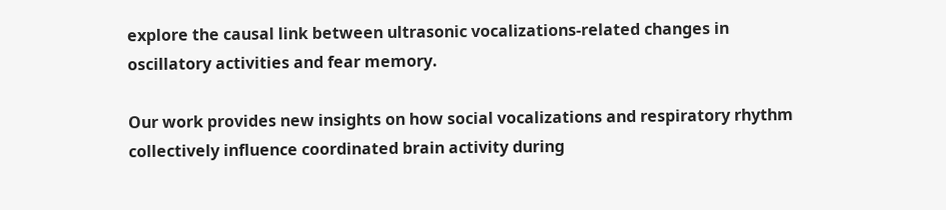explore the causal link between ultrasonic vocalizations-related changes in oscillatory activities and fear memory.

Our work provides new insights on how social vocalizations and respiratory rhythm collectively influence coordinated brain activity during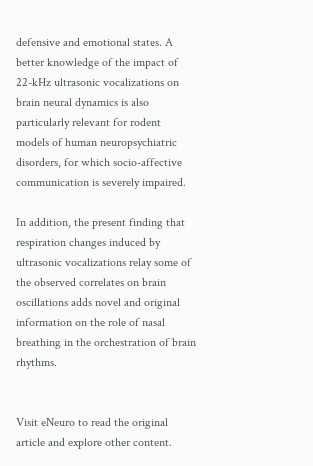defensive and emotional states. A better knowledge of the impact of 22-kHz ultrasonic vocalizations on brain neural dynamics is also particularly relevant for rodent models of human neuropsychiatric disorders, for which socio-affective communication is severely impaired.

In addition, the present finding that respiration changes induced by ultrasonic vocalizations relay some of the observed correlates on brain oscillations adds novel and original information on the role of nasal breathing in the orchestration of brain rhythms.


Visit eNeuro to read the original article and explore other content.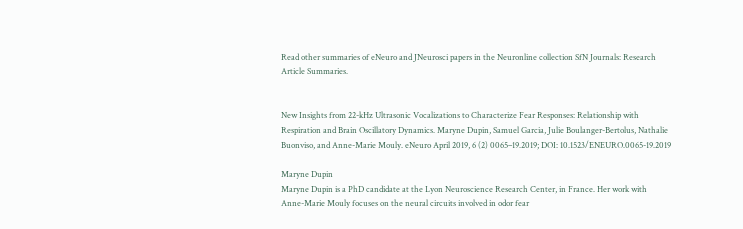Read other summaries of eNeuro and JNeurosci papers in the Neuronline collection SfN Journals: Research Article Summaries.


New Insights from 22-kHz Ultrasonic Vocalizations to Characterize Fear Responses: Relationship with Respiration and Brain Oscillatory Dynamics. Maryne Dupin, Samuel Garcia, Julie Boulanger-Bertolus, Nathalie Buonviso, and Anne-Marie Mouly. eNeuro April 2019, 6 (2) 0065–19.2019; DOI: 10.1523/ENEURO.0065-19.2019

Maryne Dupin
Maryne Dupin is a PhD candidate at the Lyon Neuroscience Research Center, in France. Her work with Anne-Marie Mouly focuses on the neural circuits involved in odor fear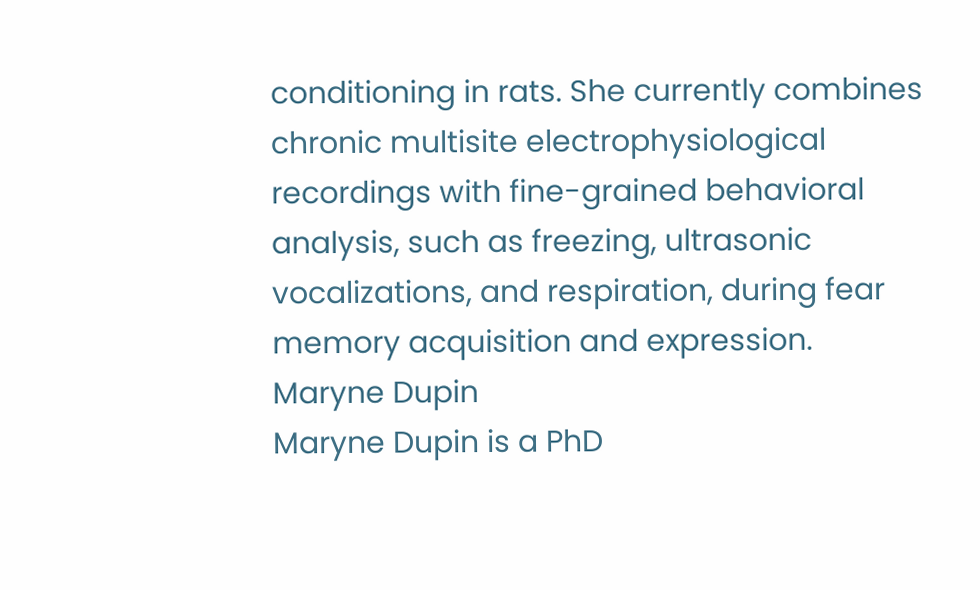conditioning in rats. She currently combines chronic multisite electrophysiological recordings with fine-grained behavioral analysis, such as freezing, ultrasonic vocalizations, and respiration, during fear memory acquisition and expression.
Maryne Dupin
Maryne Dupin is a PhD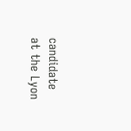candidate at the Lyon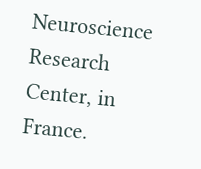Neuroscience Research Center, in France.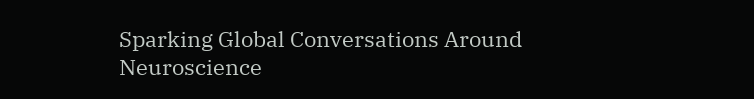Sparking Global Conversations Around Neuroscience